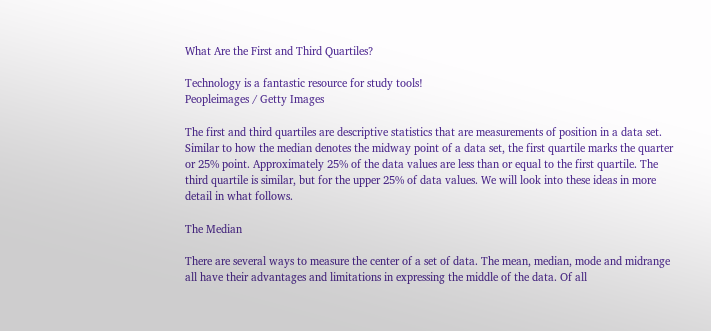What Are the First and Third Quartiles?

Technology is a fantastic resource for study tools!
Peopleimages / Getty Images

The first and third quartiles are descriptive statistics that are measurements of position in a data set. Similar to how the median denotes the midway point of a data set, the first quartile marks the quarter or 25% point. Approximately 25% of the data values are less than or equal to the first quartile. The third quartile is similar, but for the upper 25% of data values. We will look into these ideas in more detail in what follows.

The Median

There are several ways to measure the center of a set of data. The mean, median, mode and midrange all have their advantages and limitations in expressing the middle of the data. Of all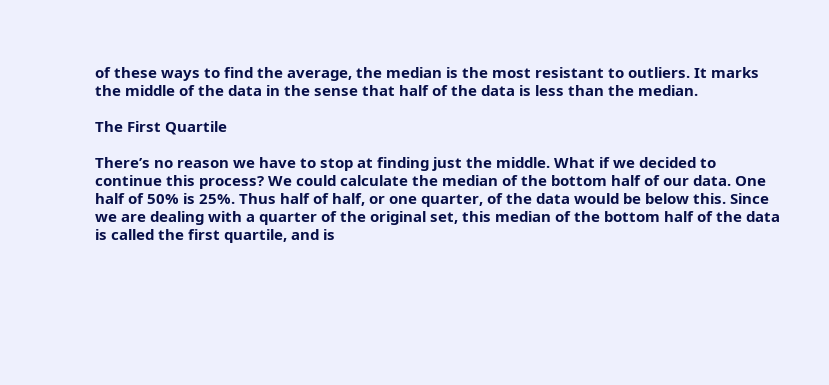of these ways to find the average, the median is the most resistant to outliers. It marks the middle of the data in the sense that half of the data is less than the median.

The First Quartile

There’s no reason we have to stop at finding just the middle. What if we decided to continue this process? We could calculate the median of the bottom half of our data. One half of 50% is 25%. Thus half of half, or one quarter, of the data would be below this. Since we are dealing with a quarter of the original set, this median of the bottom half of the data is called the first quartile, and is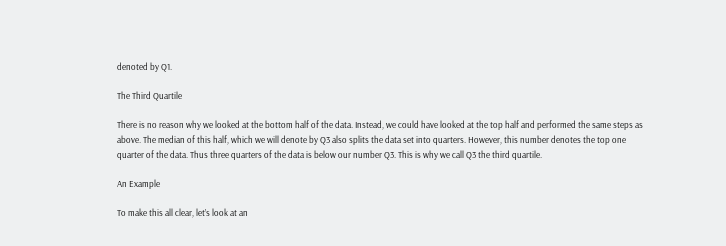denoted by Q1.

The Third Quartile

There is no reason why we looked at the bottom half of the data. Instead, we could have looked at the top half and performed the same steps as above. The median of this half, which we will denote by Q3 also splits the data set into quarters. However, this number denotes the top one quarter of the data. Thus three quarters of the data is below our number Q3. This is why we call Q3 the third quartile.

An Example

To make this all clear, let’s look at an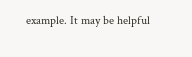example. It may be helpful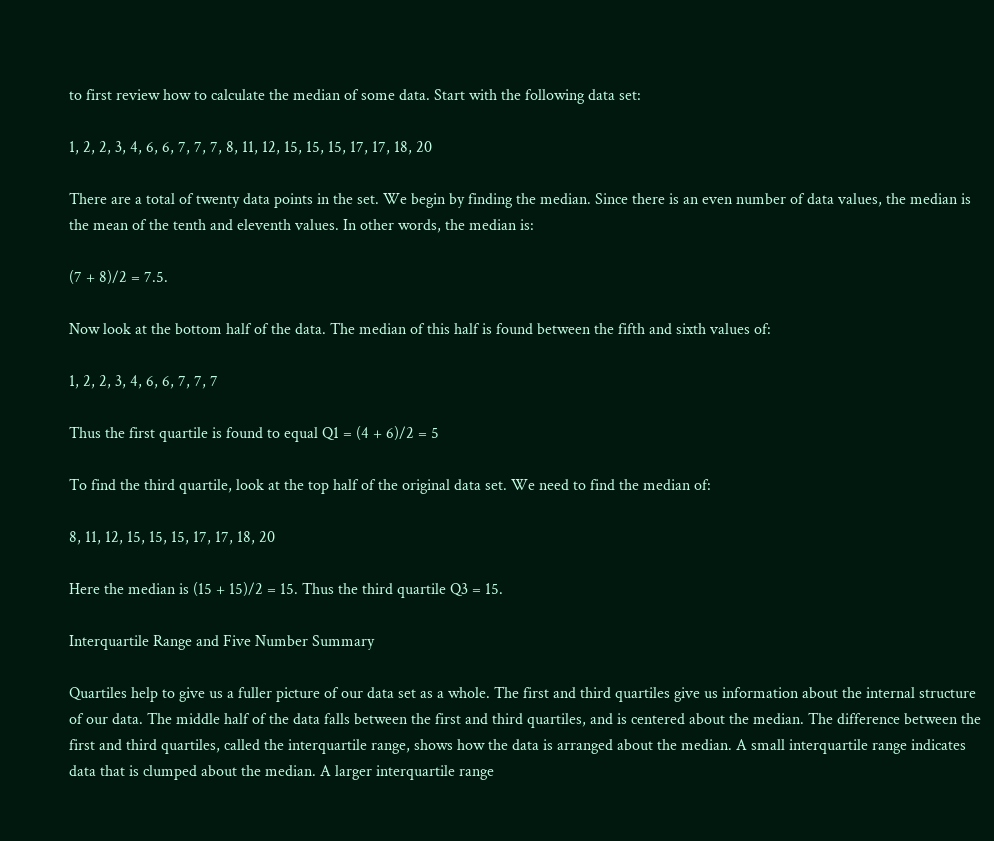to first review how to calculate the median of some data. Start with the following data set:

1, 2, 2, 3, 4, 6, 6, 7, 7, 7, 8, 11, 12, 15, 15, 15, 17, 17, 18, 20

There are a total of twenty data points in the set. We begin by finding the median. Since there is an even number of data values, the median is the mean of the tenth and eleventh values. In other words, the median is:

(7 + 8)/2 = 7.5.

Now look at the bottom half of the data. The median of this half is found between the fifth and sixth values of:

1, 2, 2, 3, 4, 6, 6, 7, 7, 7

Thus the first quartile is found to equal Q1 = (4 + 6)/2 = 5

To find the third quartile, look at the top half of the original data set. We need to find the median of:

8, 11, 12, 15, 15, 15, 17, 17, 18, 20

Here the median is (15 + 15)/2 = 15. Thus the third quartile Q3 = 15.

Interquartile Range and Five Number Summary

Quartiles help to give us a fuller picture of our data set as a whole. The first and third quartiles give us information about the internal structure of our data. The middle half of the data falls between the first and third quartiles, and is centered about the median. The difference between the first and third quartiles, called the interquartile range, shows how the data is arranged about the median. A small interquartile range indicates data that is clumped about the median. A larger interquartile range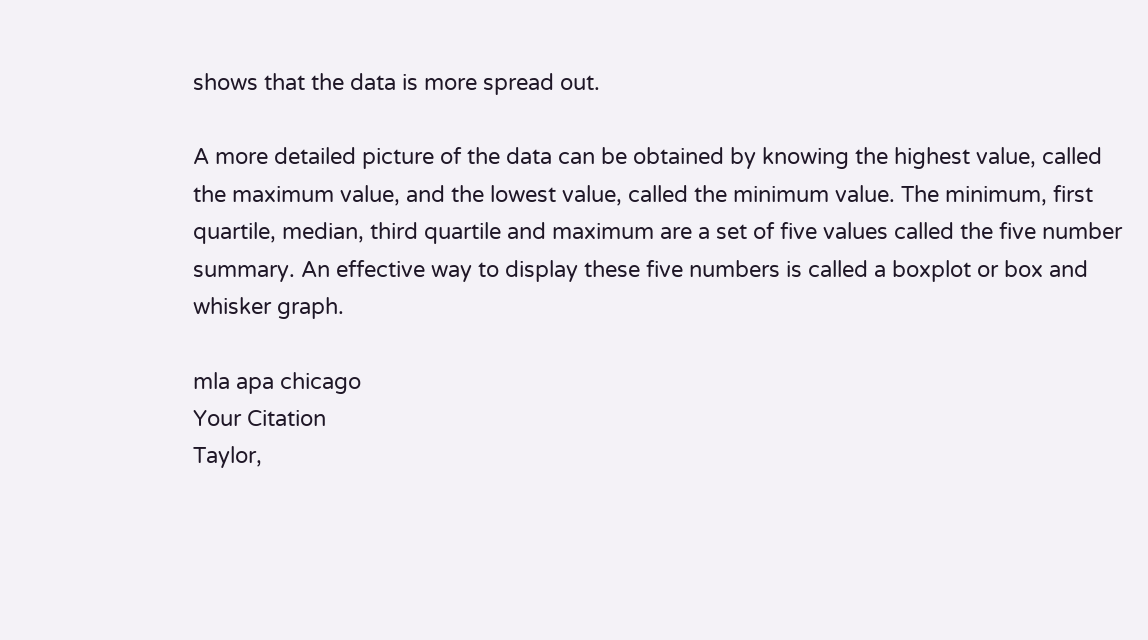shows that the data is more spread out.

A more detailed picture of the data can be obtained by knowing the highest value, called the maximum value, and the lowest value, called the minimum value. The minimum, first quartile, median, third quartile and maximum are a set of five values called the five number summary. An effective way to display these five numbers is called a boxplot or box and whisker graph.

mla apa chicago
Your Citation
Taylor,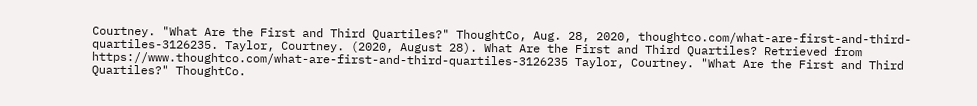Courtney. "What Are the First and Third Quartiles?" ThoughtCo, Aug. 28, 2020, thoughtco.com/what-are-first-and-third-quartiles-3126235. Taylor, Courtney. (2020, August 28). What Are the First and Third Quartiles? Retrieved from https://www.thoughtco.com/what-are-first-and-third-quartiles-3126235 Taylor, Courtney. "What Are the First and Third Quartiles?" ThoughtCo.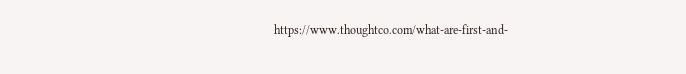https://www.thoughtco.com/what-are-first-and-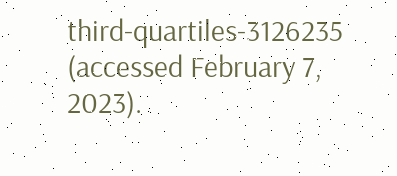third-quartiles-3126235 (accessed February 7, 2023).